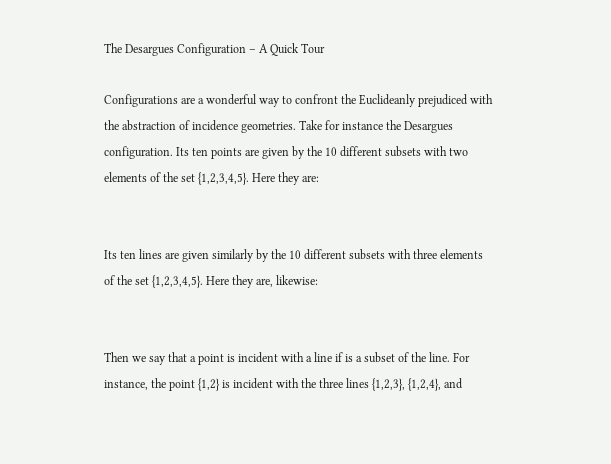The Desargues Configuration – A Quick Tour

Configurations are a wonderful way to confront the Euclideanly prejudiced with the abstraction of incidence geometries. Take for instance the Desargues configuration. Its ten points are given by the 10 different subsets with two elements of the set {1,2,3,4,5}. Here they are:


Its ten lines are given similarly by the 10 different subsets with three elements of the set {1,2,3,4,5}. Here they are, likewise:


Then we say that a point is incident with a line if is a subset of the line. For instance, the point {1,2} is incident with the three lines {1,2,3}, {1,2,4}, and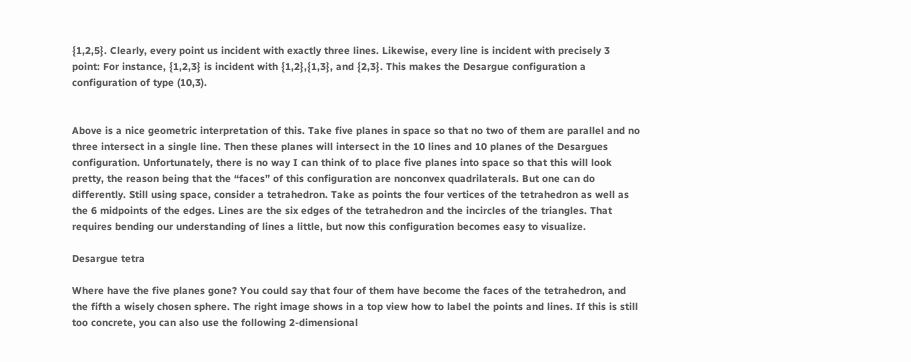{1,2,5}. Clearly, every point us incident with exactly three lines. Likewise, every line is incident with precisely 3 point: For instance, {1,2,3} is incident with {1,2},{1,3}, and {2,3}. This makes the Desargue configuration a configuration of type (10,3).


Above is a nice geometric interpretation of this. Take five planes in space so that no two of them are parallel and no three intersect in a single line. Then these planes will intersect in the 10 lines and 10 planes of the Desargues configuration. Unfortunately, there is no way I can think of to place five planes into space so that this will look pretty, the reason being that the “faces” of this configuration are nonconvex quadrilaterals. But one can do differently. Still using space, consider a tetrahedron. Take as points the four vertices of the tetrahedron as well as the 6 midpoints of the edges. Lines are the six edges of the tetrahedron and the incircles of the triangles. That requires bending our understanding of lines a little, but now this configuration becomes easy to visualize.

Desargue tetra

Where have the five planes gone? You could say that four of them have become the faces of the tetrahedron, and the fifth a wisely chosen sphere. The right image shows in a top view how to label the points and lines. If this is still too concrete, you can also use the following 2-dimensional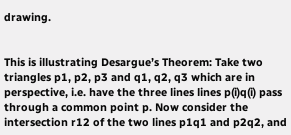drawing.


This is illustrating Desargue’s Theorem: Take two triangles p1, p2, p3 and q1, q2, q3 which are in perspective, i.e. have the three lines lines p(i)q(i) pass through a common point p. Now consider the intersection r12 of the two lines p1q1 and p2q2, and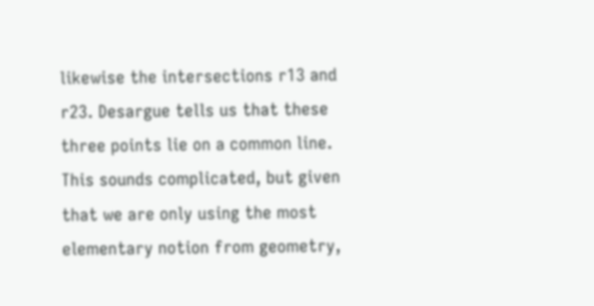likewise the intersections r13 and r23. Desargue tells us that these three points lie on a common line. This sounds complicated, but given that we are only using the most elementary notion from geometry,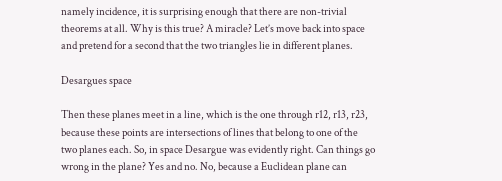namely incidence, it is surprising enough that there are non-trivial theorems at all. Why is this true? A miracle? Let’s move back into space and pretend for a second that the two triangles lie in different planes.

Desargues space

Then these planes meet in a line, which is the one through r12, r13, r23, because these points are intersections of lines that belong to one of the two planes each. So, in space Desargue was evidently right. Can things go wrong in the plane? Yes and no. No, because a Euclidean plane can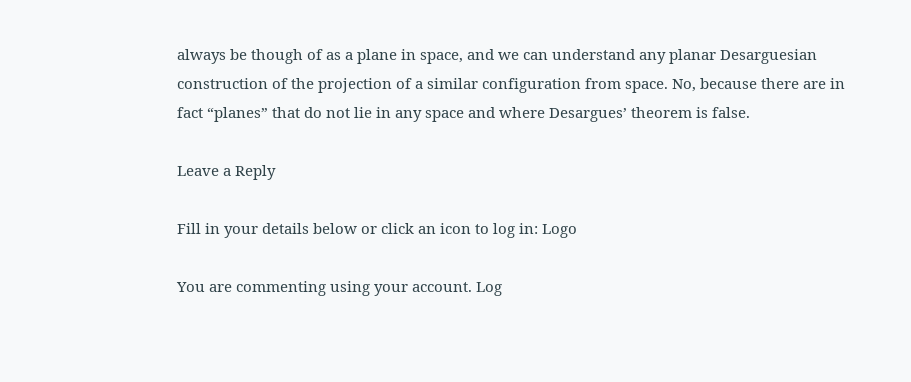always be though of as a plane in space, and we can understand any planar Desarguesian construction of the projection of a similar configuration from space. No, because there are in fact “planes” that do not lie in any space and where Desargues’ theorem is false.

Leave a Reply

Fill in your details below or click an icon to log in: Logo

You are commenting using your account. Log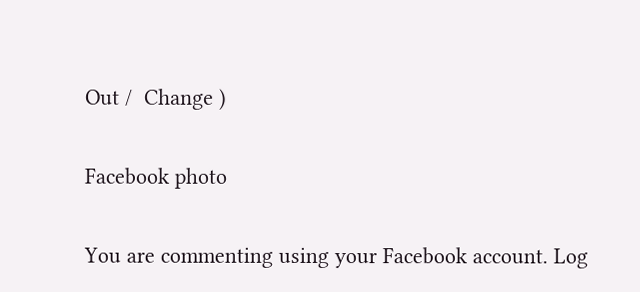Out /  Change )

Facebook photo

You are commenting using your Facebook account. Log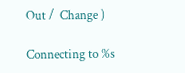Out /  Change )

Connecting to %s